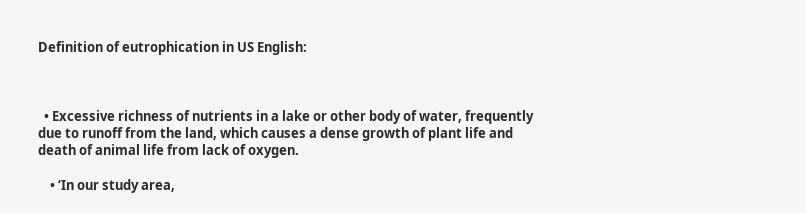Definition of eutrophication in US English:



  • Excessive richness of nutrients in a lake or other body of water, frequently due to runoff from the land, which causes a dense growth of plant life and death of animal life from lack of oxygen.

    • ‘In our study area,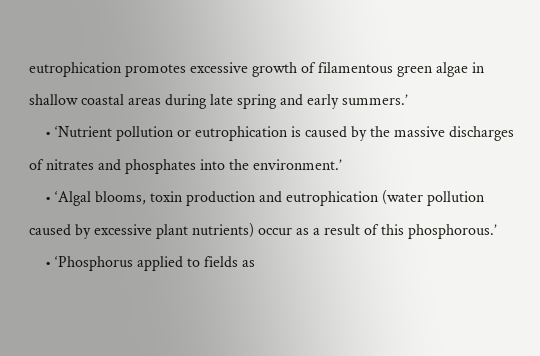eutrophication promotes excessive growth of filamentous green algae in shallow coastal areas during late spring and early summers.’
    • ‘Nutrient pollution or eutrophication is caused by the massive discharges of nitrates and phosphates into the environment.’
    • ‘Algal blooms, toxin production and eutrophication (water pollution caused by excessive plant nutrients) occur as a result of this phosphorous.’
    • ‘Phosphorus applied to fields as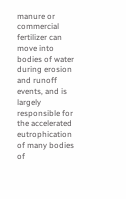manure or commercial fertilizer can move into bodies of water during erosion and runoff events, and is largely responsible for the accelerated eutrophication of many bodies of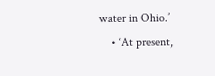water in Ohio.’
    • ‘At present,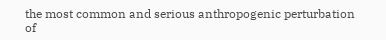the most common and serious anthropogenic perturbation of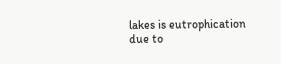lakes is eutrophication due to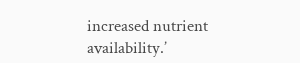increased nutrient availability.’